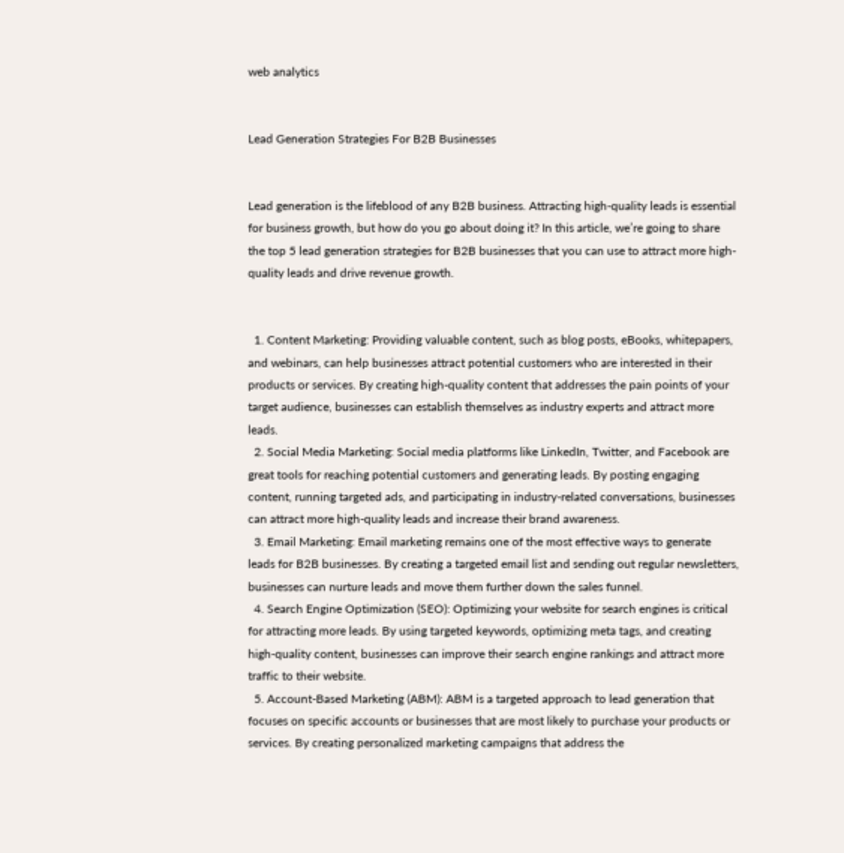web analytics


Lead Generation Strategies For B2B Businesses


Lead generation is the lifeblood of any B2B business. Attracting high-quality leads is essential for business growth, but how do you go about doing it? In this article, we’re going to share the top 5 lead generation strategies for B2B businesses that you can use to attract more high-quality leads and drive revenue growth.


  1. Content Marketing: Providing valuable content, such as blog posts, eBooks, whitepapers, and webinars, can help businesses attract potential customers who are interested in their products or services. By creating high-quality content that addresses the pain points of your target audience, businesses can establish themselves as industry experts and attract more leads.
  2. Social Media Marketing: Social media platforms like LinkedIn, Twitter, and Facebook are great tools for reaching potential customers and generating leads. By posting engaging content, running targeted ads, and participating in industry-related conversations, businesses can attract more high-quality leads and increase their brand awareness.
  3. Email Marketing: Email marketing remains one of the most effective ways to generate leads for B2B businesses. By creating a targeted email list and sending out regular newsletters, businesses can nurture leads and move them further down the sales funnel.
  4. Search Engine Optimization (SEO): Optimizing your website for search engines is critical for attracting more leads. By using targeted keywords, optimizing meta tags, and creating high-quality content, businesses can improve their search engine rankings and attract more traffic to their website.
  5. Account-Based Marketing (ABM): ABM is a targeted approach to lead generation that focuses on specific accounts or businesses that are most likely to purchase your products or services. By creating personalized marketing campaigns that address the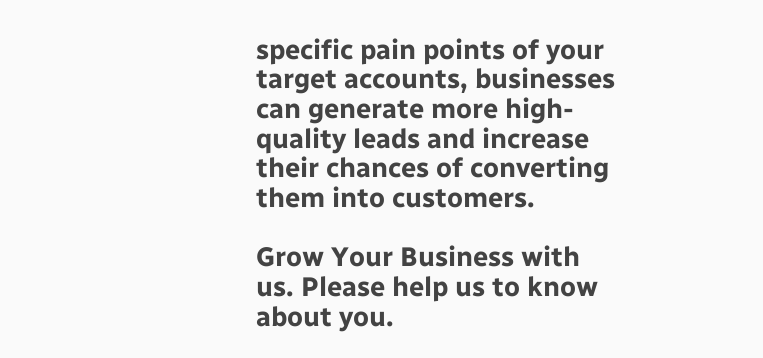specific pain points of your target accounts, businesses can generate more high-quality leads and increase their chances of converting them into customers.

Grow Your Business with us. Please help us to know about you.